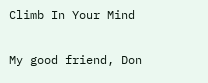Climb In Your Mind

My good friend, Don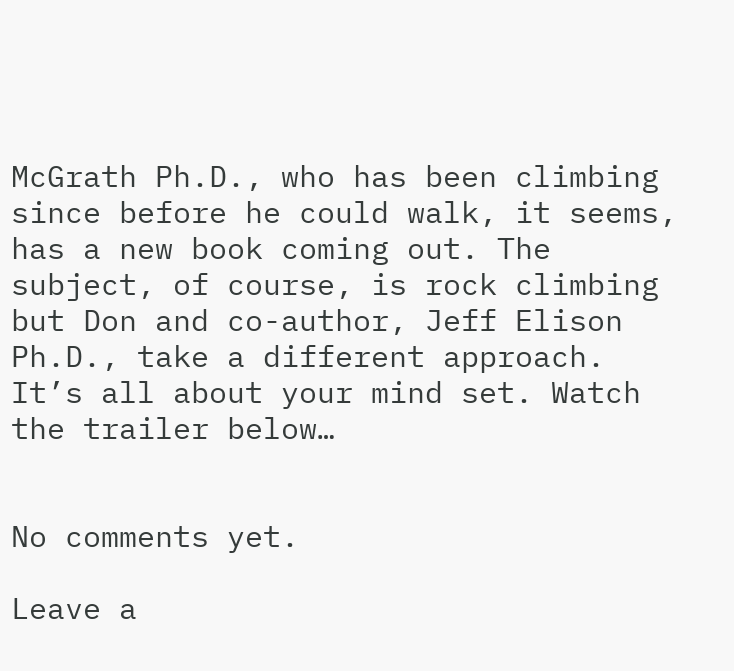McGrath Ph.D., who has been climbing since before he could walk, it seems, has a new book coming out. The subject, of course, is rock climbing but Don and co-author, Jeff Elison Ph.D., take a different approach. It’s all about your mind set. Watch the trailer below…


No comments yet.

Leave a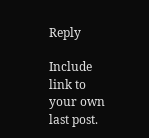Reply

Include link to your own last post.